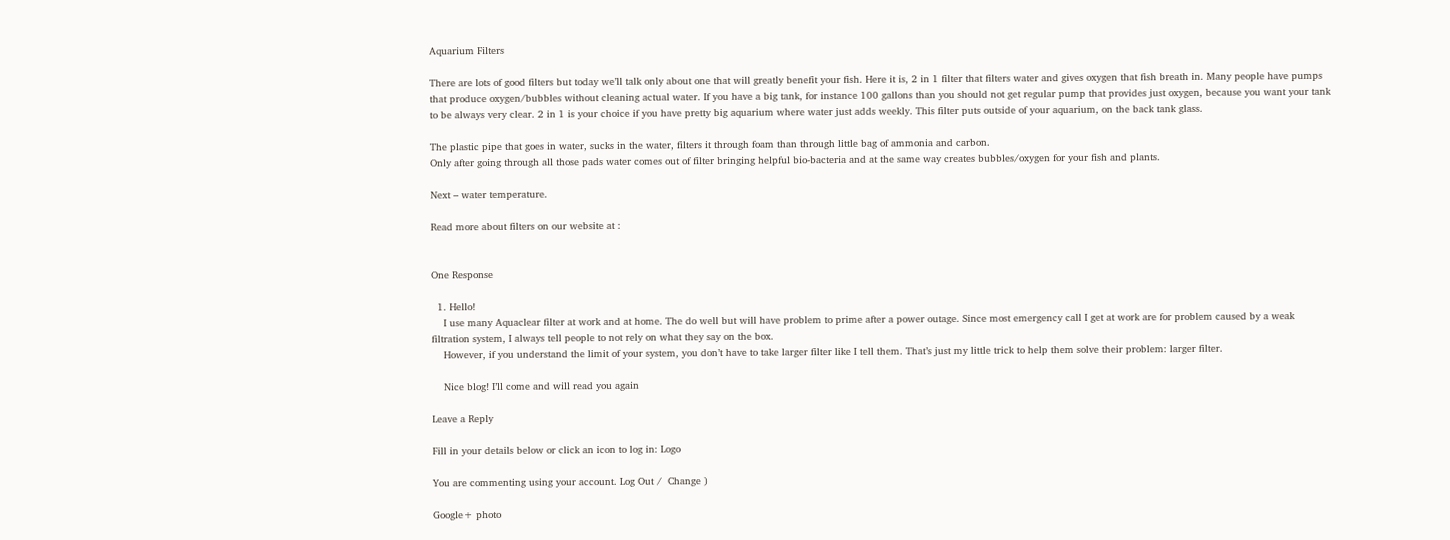Aquarium Filters

There are lots of good filters but today we’ll talk only about one that will greatly benefit your fish. Here it is, 2 in 1 filter that filters water and gives oxygen that fish breath in. Many people have pumps that produce oxygen/bubbles without cleaning actual water. If you have a big tank, for instance 100 gallons than you should not get regular pump that provides just oxygen, because you want your tank to be always very clear. 2 in 1 is your choice if you have pretty big aquarium where water just adds weekly. This filter puts outside of your aquarium, on the back tank glass.

The plastic pipe that goes in water, sucks in the water, filters it through foam than through little bag of ammonia and carbon.
Only after going through all those pads water comes out of filter bringing helpful bio-bacteria and at the same way creates bubbles/oxygen for your fish and plants.

Next – water temperature.

Read more about filters on our website at :


One Response

  1. Hello!
    I use many Aquaclear filter at work and at home. The do well but will have problem to prime after a power outage. Since most emergency call I get at work are for problem caused by a weak filtration system, I always tell people to not rely on what they say on the box.
    However, if you understand the limit of your system, you don’t have to take larger filter like I tell them. That’s just my little trick to help them solve their problem: larger filter.

    Nice blog! I’ll come and will read you again

Leave a Reply

Fill in your details below or click an icon to log in: Logo

You are commenting using your account. Log Out /  Change )

Google+ photo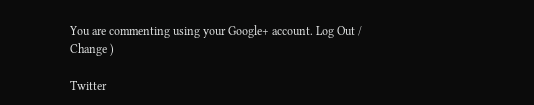You are commenting using your Google+ account. Log Out /  Change )

Twitter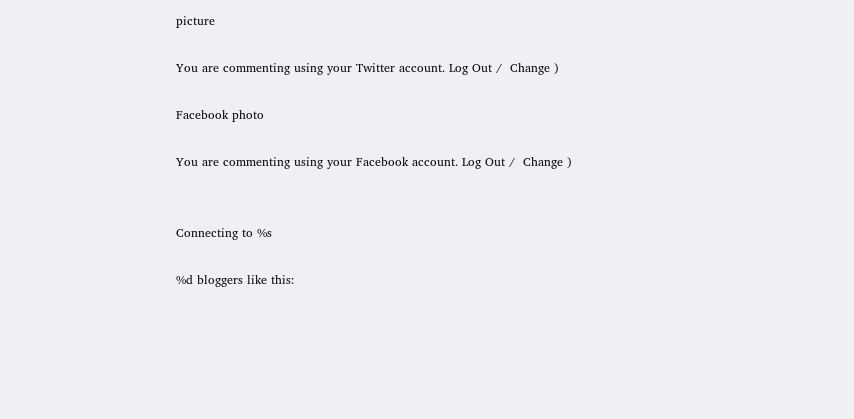picture

You are commenting using your Twitter account. Log Out /  Change )

Facebook photo

You are commenting using your Facebook account. Log Out /  Change )


Connecting to %s

%d bloggers like this: